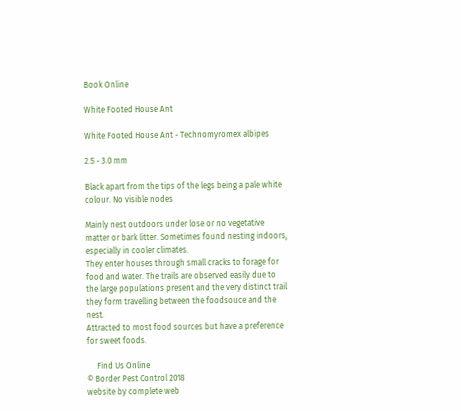Book Online

White Footed House Ant

White Footed House Ant - Technomyromex albipes

2.5 - 3.0 mm

Black apart from the tips of the legs being a pale white colour. No visible nodes

Mainly nest outdoors under lose or no vegetative matter or bark litter. Sometimes found nesting indoors, especially in cooler climates.
They enter houses through small cracks to forage for food and water. The trails are observed easily due to the large populations present and the very distinct trail they form travelling between the foodsouce and the nest.
Attracted to most food sources but have a preference for sweet foods.

     Find Us Online
© Border Pest Control 2018
website by complete web